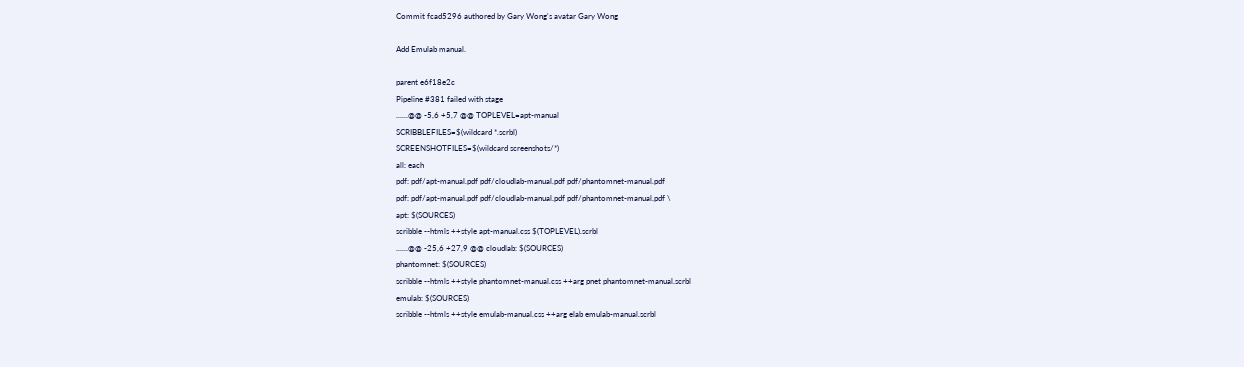Commit fcad5296 authored by Gary Wong's avatar Gary Wong

Add Emulab manual.

parent e6f18e2c
Pipeline #381 failed with stage
......@@ -5,6 +5,7 @@ TOPLEVEL=apt-manual
SCRIBBLEFILES=$(wildcard *.scrbl)
SCREENSHOTFILES=$(wildcard screenshots/*)
all: each
pdf: pdf/apt-manual.pdf pdf/cloudlab-manual.pdf pdf/phantomnet-manual.pdf
pdf: pdf/apt-manual.pdf pdf/cloudlab-manual.pdf pdf/phantomnet-manual.pdf \
apt: $(SOURCES)
scribble --htmls ++style apt-manual.css $(TOPLEVEL).scrbl
......@@ -25,6 +27,9 @@ cloudlab: $(SOURCES)
phantomnet: $(SOURCES)
scribble --htmls ++style phantomnet-manual.css ++arg pnet phantomnet-manual.scrbl
emulab: $(SOURCES)
scribble --htmls ++style emulab-manual.css ++arg elab emulab-manual.scrbl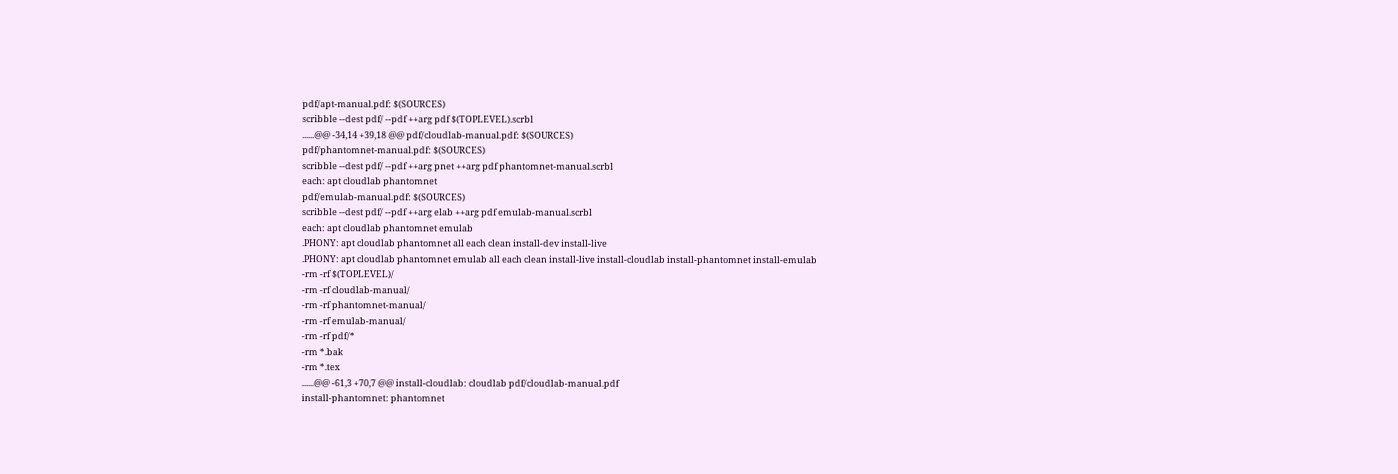pdf/apt-manual.pdf: $(SOURCES)
scribble --dest pdf/ --pdf ++arg pdf $(TOPLEVEL).scrbl
......@@ -34,14 +39,18 @@ pdf/cloudlab-manual.pdf: $(SOURCES)
pdf/phantomnet-manual.pdf: $(SOURCES)
scribble --dest pdf/ --pdf ++arg pnet ++arg pdf phantomnet-manual.scrbl
each: apt cloudlab phantomnet
pdf/emulab-manual.pdf: $(SOURCES)
scribble --dest pdf/ --pdf ++arg elab ++arg pdf emulab-manual.scrbl
each: apt cloudlab phantomnet emulab
.PHONY: apt cloudlab phantomnet all each clean install-dev install-live
.PHONY: apt cloudlab phantomnet emulab all each clean install-live install-cloudlab install-phantomnet install-emulab
-rm -rf $(TOPLEVEL)/
-rm -rf cloudlab-manual/
-rm -rf phantomnet-manual/
-rm -rf emulab-manual/
-rm -rf pdf/*
-rm *.bak
-rm *.tex
......@@ -61,3 +70,7 @@ install-cloudlab: cloudlab pdf/cloudlab-manual.pdf
install-phantomnet: phantomnet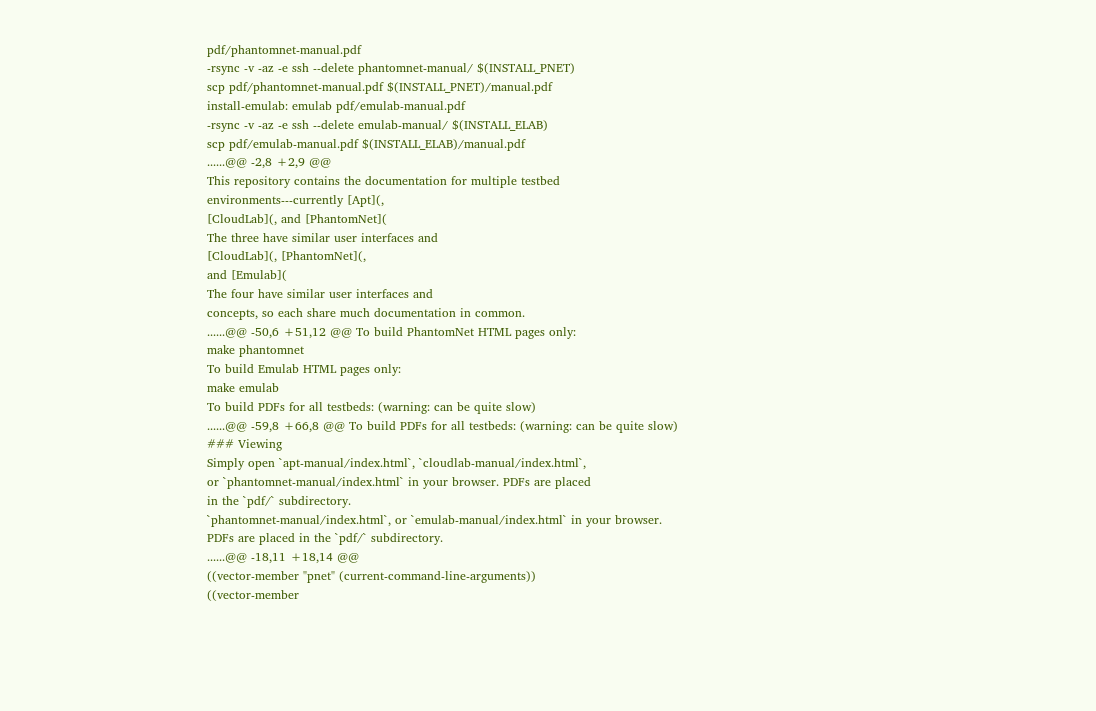pdf/phantomnet-manual.pdf
-rsync -v -az -e ssh --delete phantomnet-manual/ $(INSTALL_PNET)
scp pdf/phantomnet-manual.pdf $(INSTALL_PNET)/manual.pdf
install-emulab: emulab pdf/emulab-manual.pdf
-rsync -v -az -e ssh --delete emulab-manual/ $(INSTALL_ELAB)
scp pdf/emulab-manual.pdf $(INSTALL_ELAB)/manual.pdf
......@@ -2,8 +2,9 @@
This repository contains the documentation for multiple testbed
environments---currently [Apt](,
[CloudLab](, and [PhantomNet](
The three have similar user interfaces and
[CloudLab](, [PhantomNet](,
and [Emulab](
The four have similar user interfaces and
concepts, so each share much documentation in common.
......@@ -50,6 +51,12 @@ To build PhantomNet HTML pages only:
make phantomnet
To build Emulab HTML pages only:
make emulab
To build PDFs for all testbeds: (warning: can be quite slow)
......@@ -59,8 +66,8 @@ To build PDFs for all testbeds: (warning: can be quite slow)
### Viewing
Simply open `apt-manual/index.html`, `cloudlab-manual/index.html`,
or `phantomnet-manual/index.html` in your browser. PDFs are placed
in the `pdf/` subdirectory.
`phantomnet-manual/index.html`, or `emulab-manual/index.html` in your browser.
PDFs are placed in the `pdf/` subdirectory.
......@@ -18,11 +18,14 @@
((vector-member "pnet" (current-command-line-arguments))
((vector-member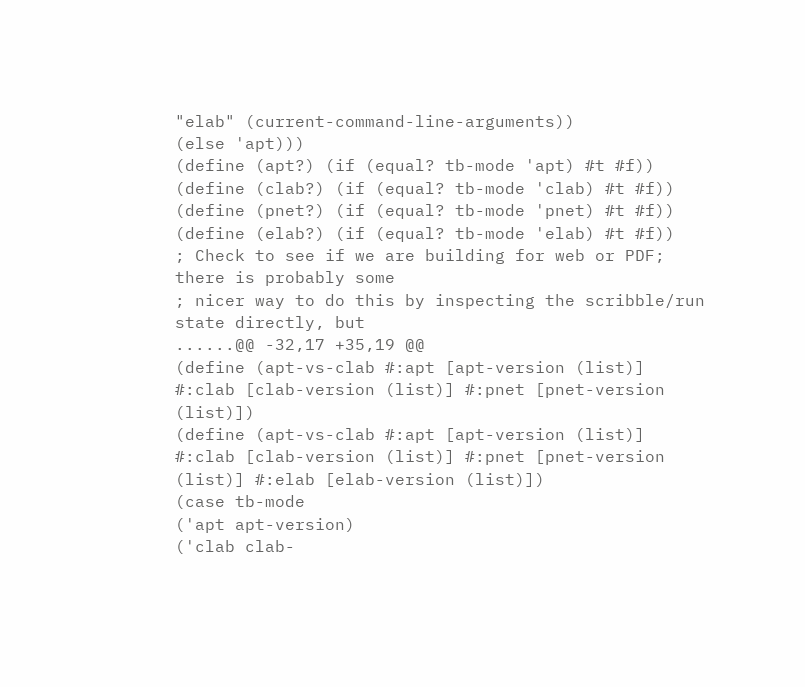"elab" (current-command-line-arguments))
(else 'apt)))
(define (apt?) (if (equal? tb-mode 'apt) #t #f))
(define (clab?) (if (equal? tb-mode 'clab) #t #f))
(define (pnet?) (if (equal? tb-mode 'pnet) #t #f))
(define (elab?) (if (equal? tb-mode 'elab) #t #f))
; Check to see if we are building for web or PDF; there is probably some
; nicer way to do this by inspecting the scribble/run state directly, but
......@@ -32,17 +35,19 @@
(define (apt-vs-clab #:apt [apt-version (list)] #:clab [clab-version (list)] #:pnet [pnet-version (list)])
(define (apt-vs-clab #:apt [apt-version (list)] #:clab [clab-version (list)] #:pnet [pnet-version (list)] #:elab [elab-version (list)])
(case tb-mode
('apt apt-version)
('clab clab-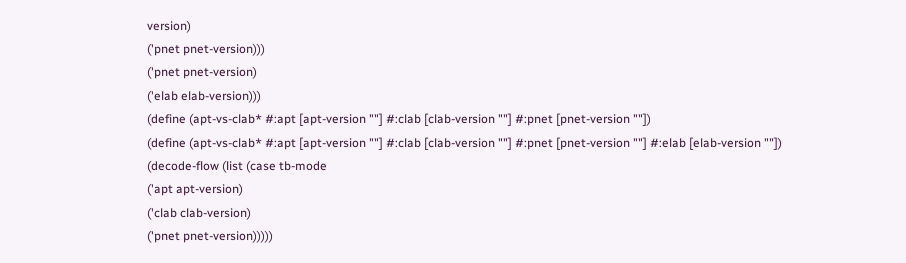version)
('pnet pnet-version)))
('pnet pnet-version)
('elab elab-version)))
(define (apt-vs-clab* #:apt [apt-version ""] #:clab [clab-version ""] #:pnet [pnet-version ""])
(define (apt-vs-clab* #:apt [apt-version ""] #:clab [clab-version ""] #:pnet [pnet-version ""] #:elab [elab-version ""])
(decode-flow (list (case tb-mode
('apt apt-version)
('clab clab-version)
('pnet pnet-version)))))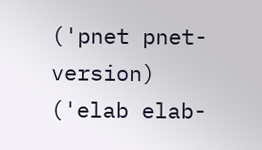('pnet pnet-version)
('elab elab-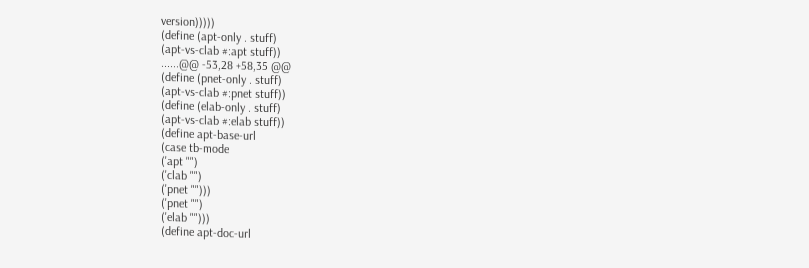version)))))
(define (apt-only . stuff)
(apt-vs-clab #:apt stuff))
......@@ -53,28 +58,35 @@
(define (pnet-only . stuff)
(apt-vs-clab #:pnet stuff))
(define (elab-only . stuff)
(apt-vs-clab #:elab stuff))
(define apt-base-url
(case tb-mode
('apt "")
('clab "")
('pnet "")))
('pnet "")
('elab "")))
(define apt-doc-url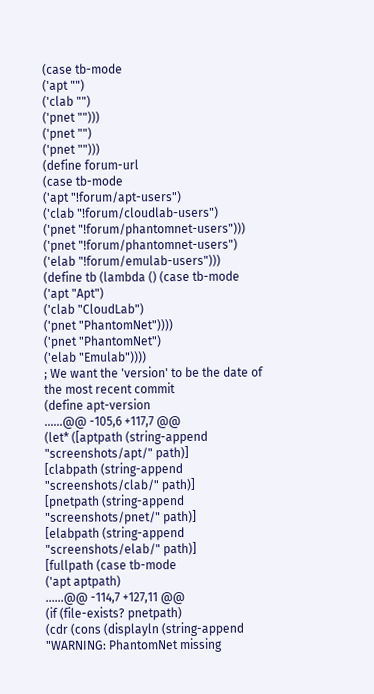(case tb-mode
('apt "")
('clab "")
('pnet "")))
('pnet "")
('pnet "")))
(define forum-url
(case tb-mode
('apt "!forum/apt-users")
('clab "!forum/cloudlab-users")
('pnet "!forum/phantomnet-users")))
('pnet "!forum/phantomnet-users")
('elab "!forum/emulab-users")))
(define tb (lambda () (case tb-mode
('apt "Apt")
('clab "CloudLab")
('pnet "PhantomNet"))))
('pnet "PhantomNet")
('elab "Emulab"))))
; We want the 'version' to be the date of the most recent commit
(define apt-version
......@@ -105,6 +117,7 @@
(let* ([aptpath (string-append "screenshots/apt/" path)]
[clabpath (string-append "screenshots/clab/" path)]
[pnetpath (string-append "screenshots/pnet/" path)]
[elabpath (string-append "screenshots/elab/" path)]
[fullpath (case tb-mode
('apt aptpath)
......@@ -114,7 +127,11 @@
(if (file-exists? pnetpath)
(cdr (cons (displayln (string-append "WARNING: PhantomNet missing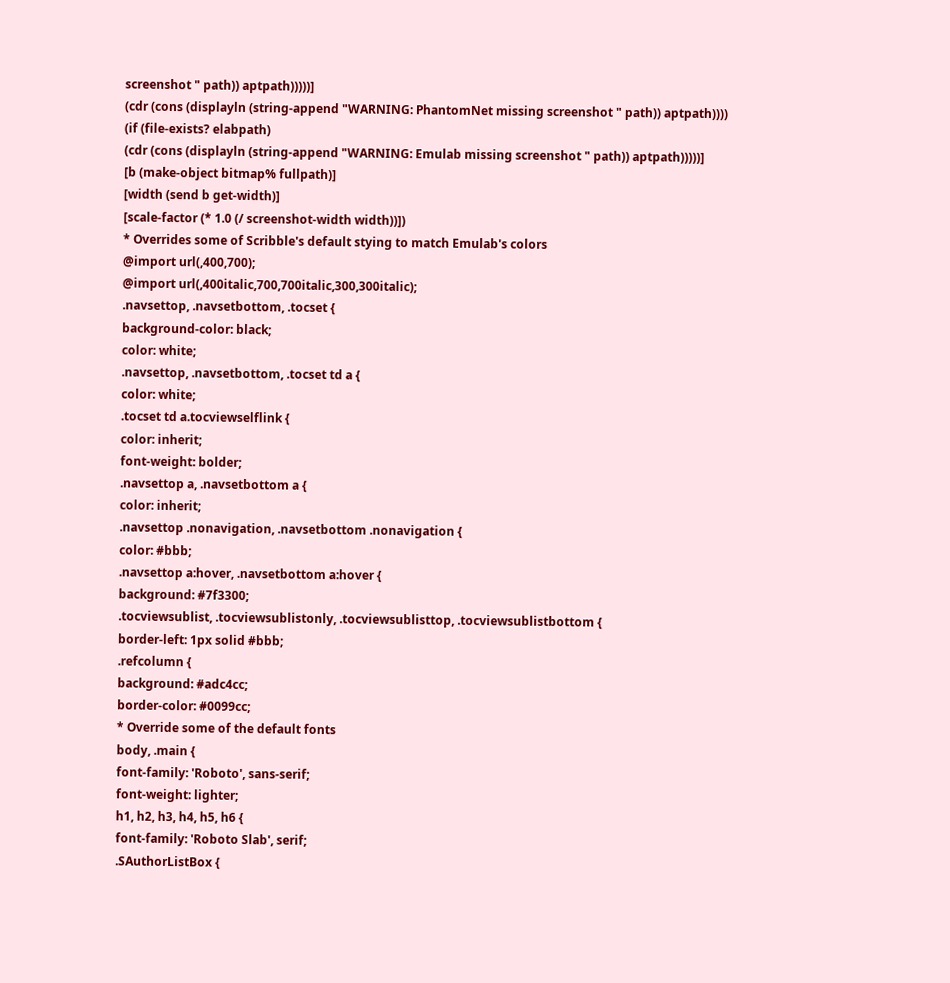screenshot " path)) aptpath)))))]
(cdr (cons (displayln (string-append "WARNING: PhantomNet missing screenshot " path)) aptpath))))
(if (file-exists? elabpath)
(cdr (cons (displayln (string-append "WARNING: Emulab missing screenshot " path)) aptpath)))))]
[b (make-object bitmap% fullpath)]
[width (send b get-width)]
[scale-factor (* 1.0 (/ screenshot-width width))])
* Overrides some of Scribble's default stying to match Emulab's colors
@import url(,400,700);
@import url(,400italic,700,700italic,300,300italic);
.navsettop, .navsetbottom, .tocset {
background-color: black;
color: white;
.navsettop, .navsetbottom, .tocset td a {
color: white;
.tocset td a.tocviewselflink {
color: inherit;
font-weight: bolder;
.navsettop a, .navsetbottom a {
color: inherit;
.navsettop .nonavigation, .navsetbottom .nonavigation {
color: #bbb;
.navsettop a:hover, .navsetbottom a:hover {
background: #7f3300;
.tocviewsublist, .tocviewsublistonly, .tocviewsublisttop, .tocviewsublistbottom {
border-left: 1px solid #bbb;
.refcolumn {
background: #adc4cc;
border-color: #0099cc;
* Override some of the default fonts
body, .main {
font-family: 'Roboto', sans-serif;
font-weight: lighter;
h1, h2, h3, h4, h5, h6 {
font-family: 'Roboto Slab', serif;
.SAuthorListBox {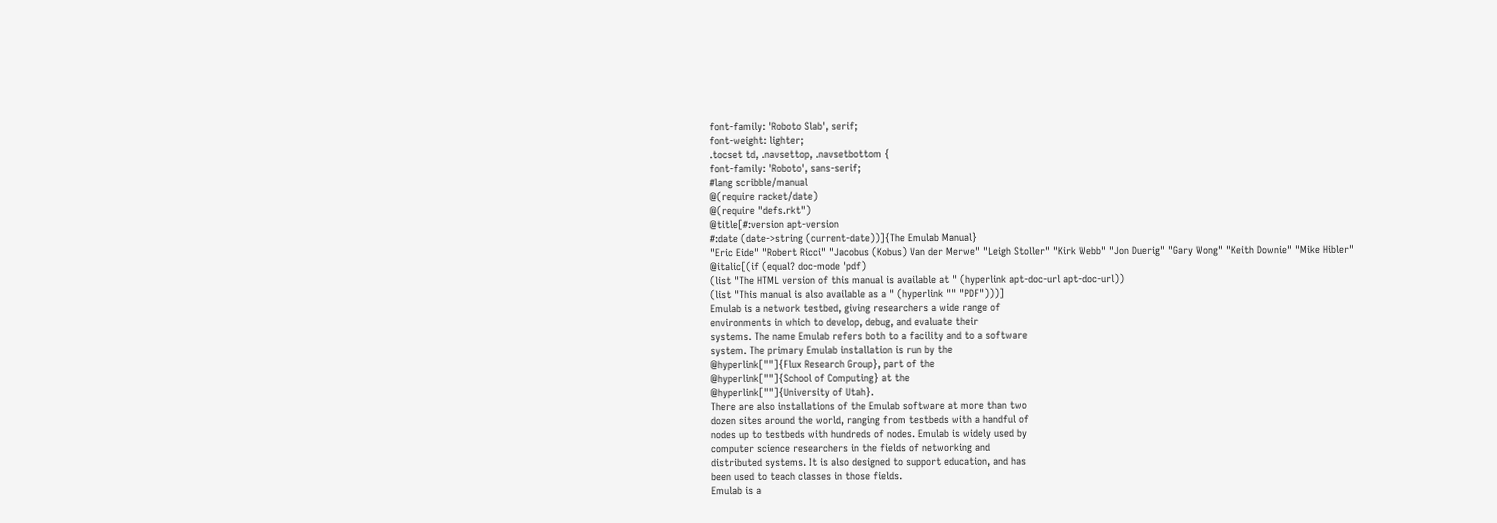font-family: 'Roboto Slab', serif;
font-weight: lighter;
.tocset td, .navsettop, .navsetbottom {
font-family: 'Roboto', sans-serif;
#lang scribble/manual
@(require racket/date)
@(require "defs.rkt")
@title[#:version apt-version
#:date (date->string (current-date))]{The Emulab Manual}
"Eric Eide" "Robert Ricci" "Jacobus (Kobus) Van der Merwe" "Leigh Stoller" "Kirk Webb" "Jon Duerig" "Gary Wong" "Keith Downie" "Mike Hibler"
@italic[(if (equal? doc-mode 'pdf)
(list "The HTML version of this manual is available at " (hyperlink apt-doc-url apt-doc-url))
(list "This manual is also available as a " (hyperlink "" "PDF")))]
Emulab is a network testbed, giving researchers a wide range of
environments in which to develop, debug, and evaluate their
systems. The name Emulab refers both to a facility and to a software
system. The primary Emulab installation is run by the
@hyperlink[""]{Flux Research Group}, part of the
@hyperlink[""]{School of Computing} at the
@hyperlink[""]{University of Utah}.
There are also installations of the Emulab software at more than two
dozen sites around the world, ranging from testbeds with a handful of
nodes up to testbeds with hundreds of nodes. Emulab is widely used by
computer science researchers in the fields of networking and
distributed systems. It is also designed to support education, and has
been used to teach classes in those fields.
Emulab is a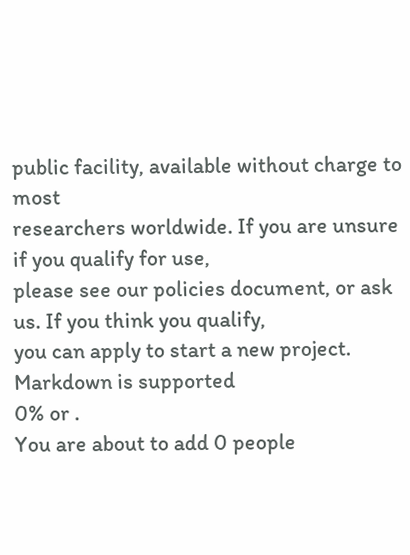public facility, available without charge to most
researchers worldwide. If you are unsure if you qualify for use,
please see our policies document, or ask us. If you think you qualify,
you can apply to start a new project.
Markdown is supported
0% or .
You are about to add 0 people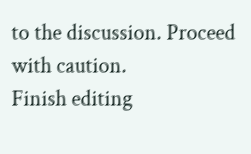to the discussion. Proceed with caution.
Finish editing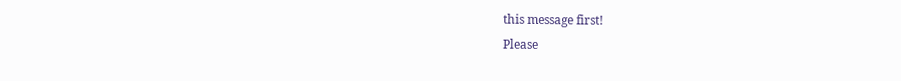this message first!
Please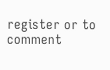register or to comment